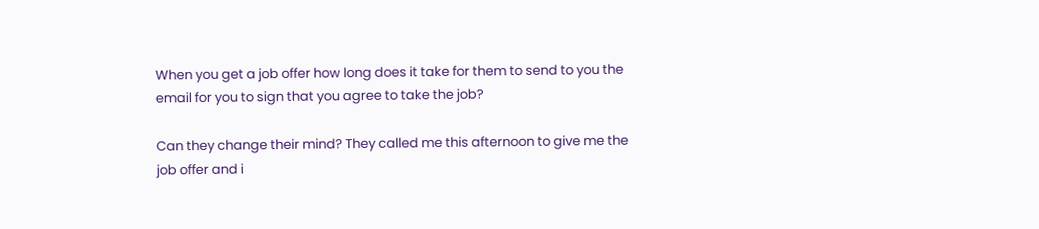When you get a job offer how long does it take for them to send to you the email for you to sign that you agree to take the job?

Can they change their mind? They called me this afternoon to give me the job offer and i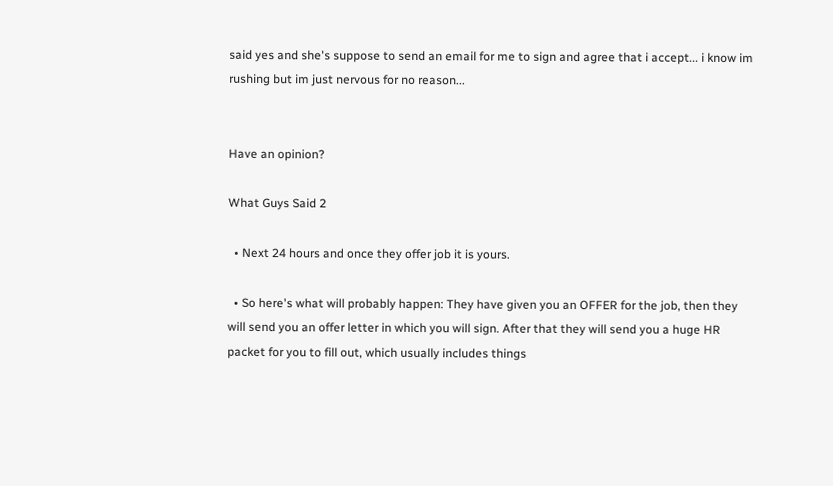said yes and she's suppose to send an email for me to sign and agree that i accept... i know im rushing but im just nervous for no reason...


Have an opinion?

What Guys Said 2

  • Next 24 hours and once they offer job it is yours.

  • So here's what will probably happen: They have given you an OFFER for the job, then they will send you an offer letter in which you will sign. After that they will send you a huge HR packet for you to fill out, which usually includes things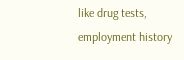like drug tests, employment history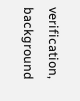verification, background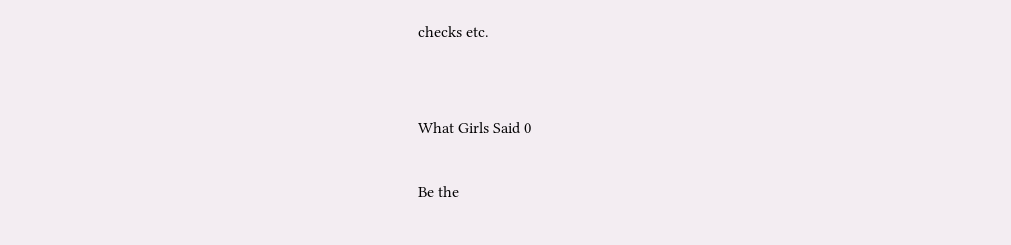checks etc.


What Girls Said 0

Be the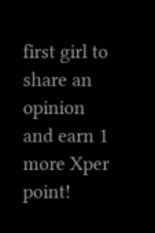first girl to share an opinion
and earn 1 more Xper point!